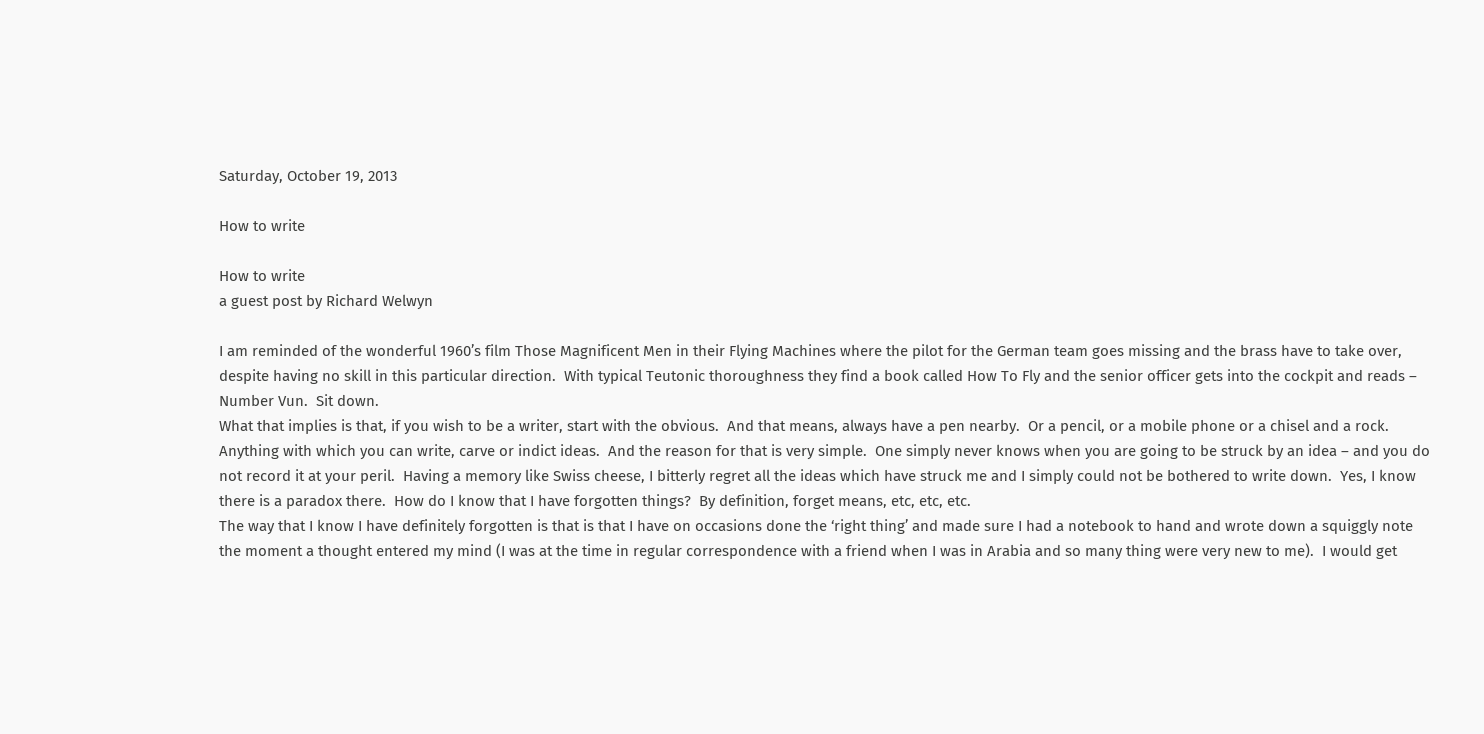Saturday, October 19, 2013

How to write

How to write
a guest post by Richard Welwyn

I am reminded of the wonderful 1960’s film Those Magnificent Men in their Flying Machines where the pilot for the German team goes missing and the brass have to take over, despite having no skill in this particular direction.  With typical Teutonic thoroughness they find a book called How To Fly and the senior officer gets into the cockpit and reads – Number Vun.  Sit down.
What that implies is that, if you wish to be a writer, start with the obvious.  And that means, always have a pen nearby.  Or a pencil, or a mobile phone or a chisel and a rock.  Anything with which you can write, carve or indict ideas.  And the reason for that is very simple.  One simply never knows when you are going to be struck by an idea – and you do not record it at your peril.  Having a memory like Swiss cheese, I bitterly regret all the ideas which have struck me and I simply could not be bothered to write down.  Yes, I know there is a paradox there.  How do I know that I have forgotten things?  By definition, forget means, etc, etc, etc.
The way that I know I have definitely forgotten is that is that I have on occasions done the ‘right thing’ and made sure I had a notebook to hand and wrote down a squiggly note the moment a thought entered my mind (I was at the time in regular correspondence with a friend when I was in Arabia and so many thing were very new to me).  I would get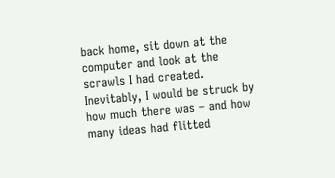back home, sit down at the computer and look at the scrawls I had created.  Inevitably, I would be struck by how much there was – and how many ideas had flitted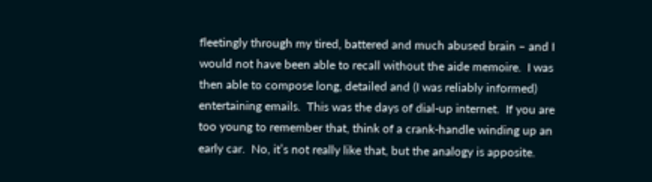fleetingly through my tired, battered and much abused brain – and I would not have been able to recall without the aide memoire.  I was then able to compose long, detailed and (I was reliably informed) entertaining emails.  This was the days of dial-up internet.  If you are too young to remember that, think of a crank-handle winding up an early car.  No, it’s not really like that, but the analogy is apposite.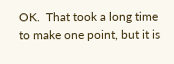OK.  That took a long time to make one point, but it is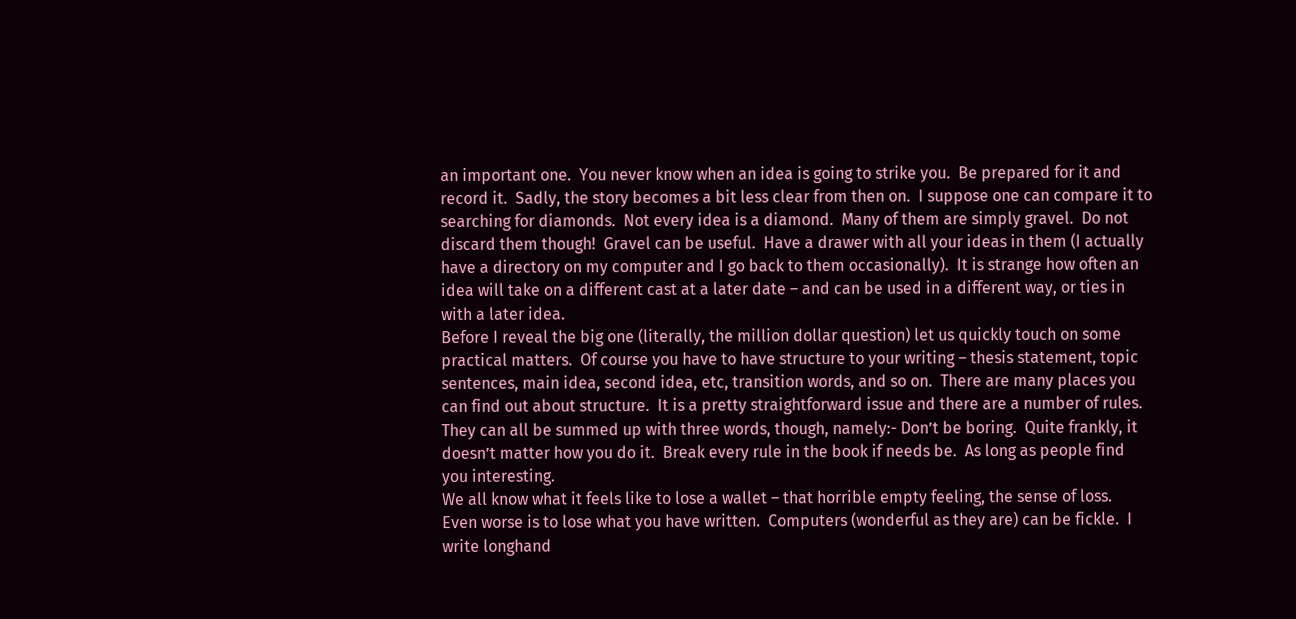an important one.  You never know when an idea is going to strike you.  Be prepared for it and record it.  Sadly, the story becomes a bit less clear from then on.  I suppose one can compare it to searching for diamonds.  Not every idea is a diamond.  Many of them are simply gravel.  Do not discard them though!  Gravel can be useful.  Have a drawer with all your ideas in them (I actually have a directory on my computer and I go back to them occasionally).  It is strange how often an idea will take on a different cast at a later date – and can be used in a different way, or ties in with a later idea.
Before I reveal the big one (literally, the million dollar question) let us quickly touch on some practical matters.  Of course you have to have structure to your writing – thesis statement, topic sentences, main idea, second idea, etc, transition words, and so on.  There are many places you can find out about structure.  It is a pretty straightforward issue and there are a number of rules.  They can all be summed up with three words, though, namely:- Don’t be boring.  Quite frankly, it doesn’t matter how you do it.  Break every rule in the book if needs be.  As long as people find you interesting.
We all know what it feels like to lose a wallet – that horrible empty feeling, the sense of loss.  Even worse is to lose what you have written.  Computers (wonderful as they are) can be fickle.  I write longhand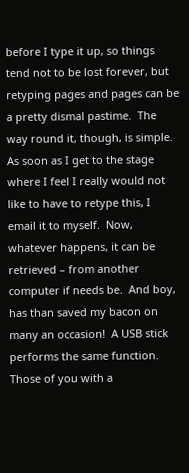before I type it up, so things tend not to be lost forever, but retyping pages and pages can be a pretty dismal pastime.  The way round it, though, is simple.  As soon as I get to the stage where I feel I really would not like to have to retype this, I email it to myself.  Now, whatever happens, it can be retrieved – from another computer if needs be.  And boy, has than saved my bacon on many an occasion!  A USB stick performs the same function.  Those of you with a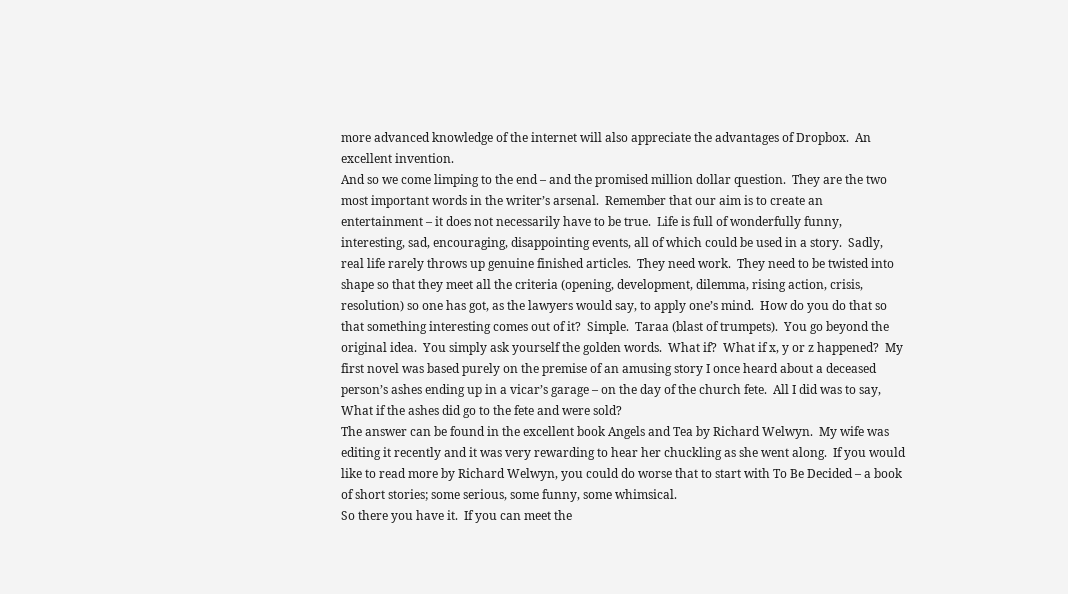more advanced knowledge of the internet will also appreciate the advantages of Dropbox.  An excellent invention.
And so we come limping to the end – and the promised million dollar question.  They are the two most important words in the writer’s arsenal.  Remember that our aim is to create an entertainment – it does not necessarily have to be true.  Life is full of wonderfully funny, interesting, sad, encouraging, disappointing events, all of which could be used in a story.  Sadly, real life rarely throws up genuine finished articles.  They need work.  They need to be twisted into shape so that they meet all the criteria (opening, development, dilemma, rising action, crisis, resolution) so one has got, as the lawyers would say, to apply one’s mind.  How do you do that so that something interesting comes out of it?  Simple.  Taraa (blast of trumpets).  You go beyond the original idea.  You simply ask yourself the golden words.  What if?  What if x, y or z happened?  My first novel was based purely on the premise of an amusing story I once heard about a deceased person’s ashes ending up in a vicar’s garage – on the day of the church fete.  All I did was to say, What if the ashes did go to the fete and were sold?
The answer can be found in the excellent book Angels and Tea by Richard Welwyn.  My wife was editing it recently and it was very rewarding to hear her chuckling as she went along.  If you would like to read more by Richard Welwyn, you could do worse that to start with To Be Decided – a book of short stories; some serious, some funny, some whimsical.
So there you have it.  If you can meet the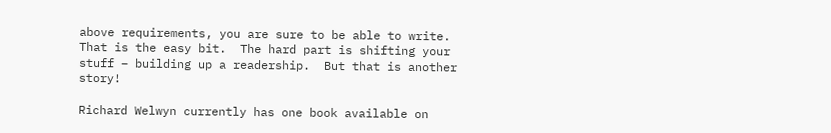above requirements, you are sure to be able to write.  That is the easy bit.  The hard part is shifting your stuff – building up a readership.  But that is another story!

Richard Welwyn currently has one book available on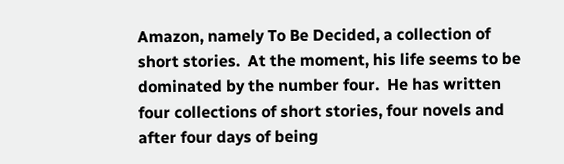Amazon, namely To Be Decided, a collection of short stories.  At the moment, his life seems to be dominated by the number four.  He has written four collections of short stories, four novels and after four days of being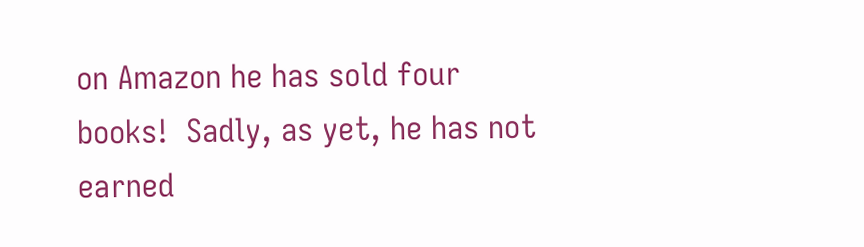on Amazon he has sold four books!  Sadly, as yet, he has not earned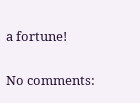a fortune!

No comments: